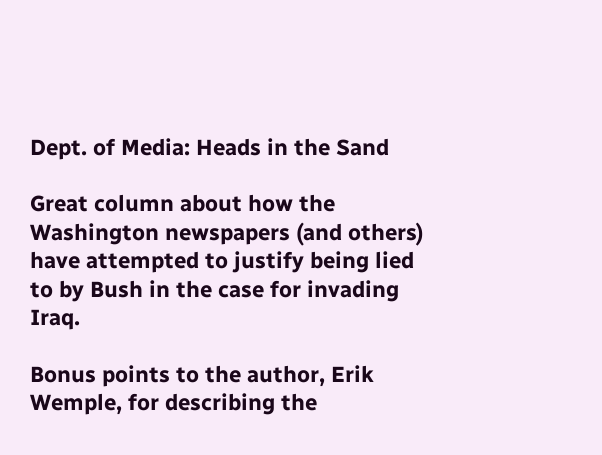Dept. of Media: Heads in the Sand

Great column about how the Washington newspapers (and others) have attempted to justify being lied to by Bush in the case for invading Iraq.

Bonus points to the author, Erik Wemple, for describing the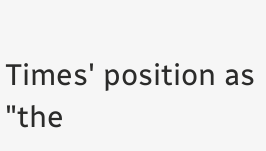Times' position as "the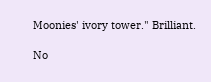Moonies' ivory tower." Brilliant.

No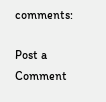comments:

Post a Comment